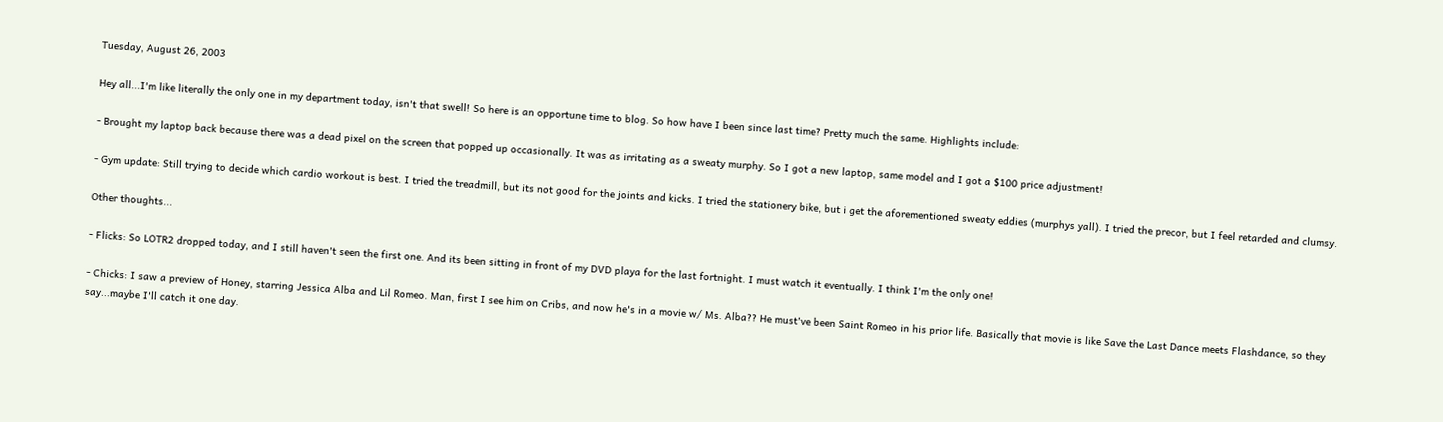Tuesday, August 26, 2003

Hey all...I'm like literally the only one in my department today, isn't that swell! So here is an opportune time to blog. So how have I been since last time? Pretty much the same. Highlights include:

- Brought my laptop back because there was a dead pixel on the screen that popped up occasionally. It was as irritating as a sweaty murphy. So I got a new laptop, same model and I got a $100 price adjustment!

- Gym update: Still trying to decide which cardio workout is best. I tried the treadmill, but its not good for the joints and kicks. I tried the stationery bike, but i get the aforementioned sweaty eddies (murphys yall). I tried the precor, but I feel retarded and clumsy.

Other thoughts...

- Flicks: So LOTR2 dropped today, and I still haven't seen the first one. And its been sitting in front of my DVD playa for the last fortnight. I must watch it eventually. I think I'm the only one!

- Chicks: I saw a preview of Honey, starring Jessica Alba and Lil Romeo. Man, first I see him on Cribs, and now he's in a movie w/ Ms. Alba?? He must've been Saint Romeo in his prior life. Basically that movie is like Save the Last Dance meets Flashdance, so they say...maybe I'll catch it one day.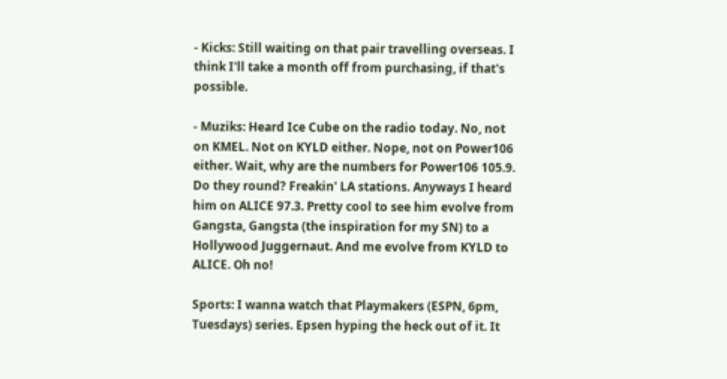- Kicks: Still waiting on that pair travelling overseas. I think I'll take a month off from purchasing, if that's possible.

- Muziks: Heard Ice Cube on the radio today. No, not on KMEL. Not on KYLD either. Nope, not on Power106 either. Wait, why are the numbers for Power106 105.9. Do they round? Freakin' LA stations. Anyways I heard him on ALICE 97.3. Pretty cool to see him evolve from Gangsta, Gangsta (the inspiration for my SN) to a Hollywood Juggernaut. And me evolve from KYLD to ALICE. Oh no!

Sports: I wanna watch that Playmakers (ESPN, 6pm, Tuesdays) series. Epsen hyping the heck out of it. It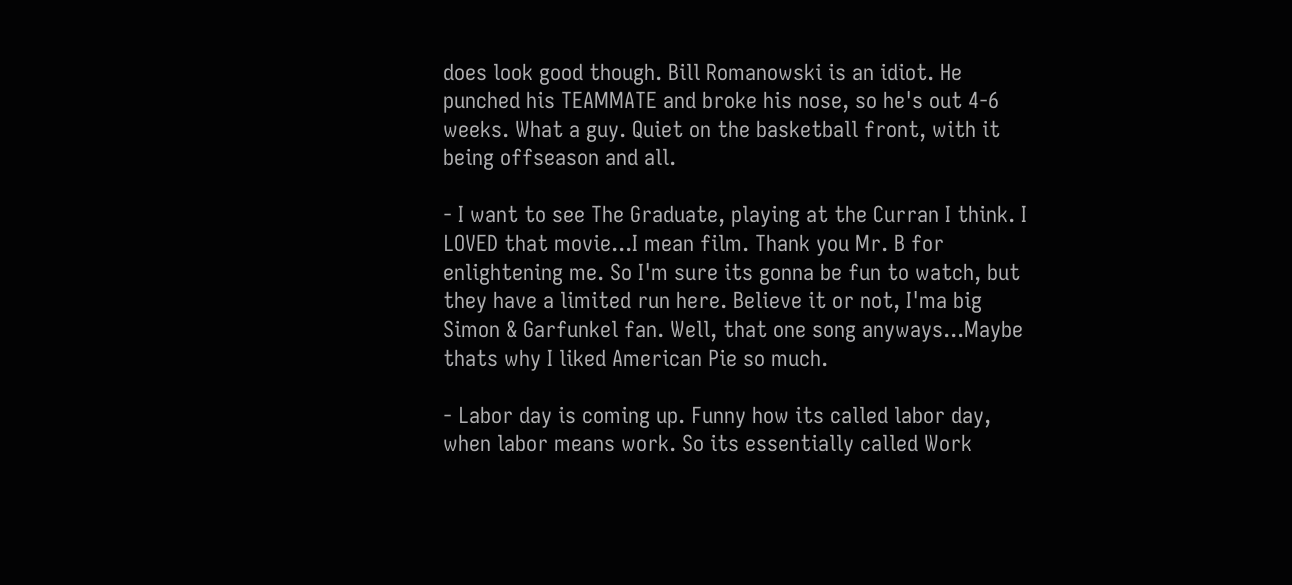does look good though. Bill Romanowski is an idiot. He punched his TEAMMATE and broke his nose, so he's out 4-6 weeks. What a guy. Quiet on the basketball front, with it being offseason and all.

- I want to see The Graduate, playing at the Curran I think. I LOVED that movie...I mean film. Thank you Mr. B for enlightening me. So I'm sure its gonna be fun to watch, but they have a limited run here. Believe it or not, I'ma big Simon & Garfunkel fan. Well, that one song anyways...Maybe thats why I liked American Pie so much.

- Labor day is coming up. Funny how its called labor day, when labor means work. So its essentially called Work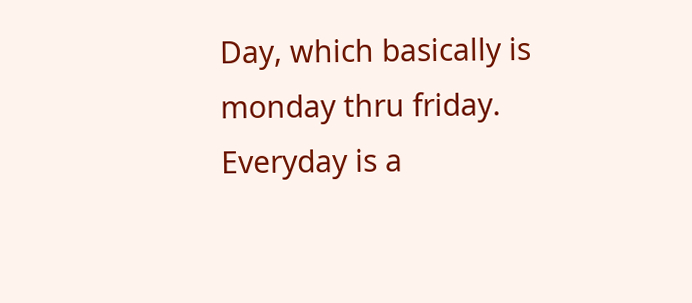Day, which basically is monday thru friday. Everyday is a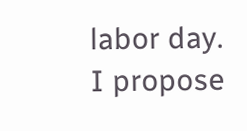labor day. I propose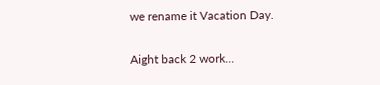we rename it Vacation Day.

Aight back 2 work...